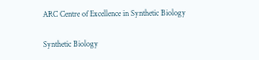ARC Centre of Excellence in Synthetic Biology

Synthetic Biology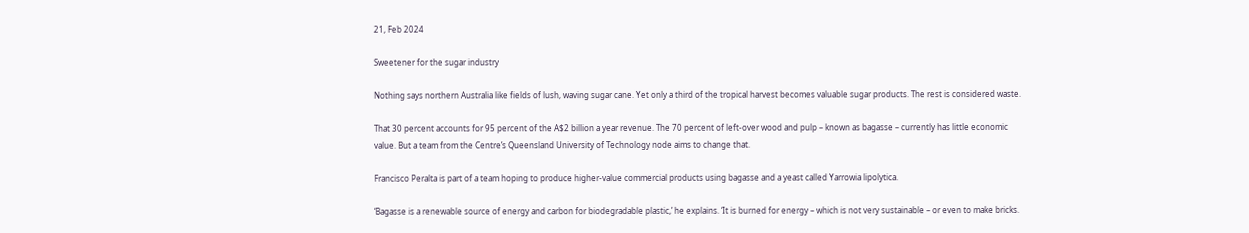21, Feb 2024

Sweetener for the sugar industry

Nothing says northern Australia like fields of lush, waving sugar cane. Yet only a third of the tropical harvest becomes valuable sugar products. The rest is considered waste.

That 30 percent accounts for 95 percent of the A$2 billion a year revenue. The 70 percent of left-over wood and pulp – known as bagasse – currently has little economic value. But a team from the Centre’s Queensland University of Technology node aims to change that.

Francisco Peralta is part of a team hoping to produce higher-value commercial products using bagasse and a yeast called Yarrowia lipolytica.

‘Bagasse is a renewable source of energy and carbon for biodegradable plastic,’ he explains. ‘It is burned for energy – which is not very sustainable – or even to make bricks.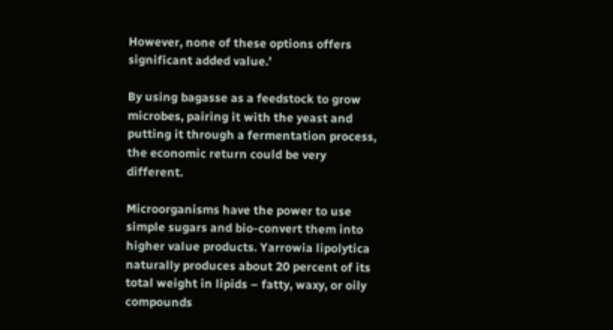However, none of these options offers significant added value.’

By using bagasse as a feedstock to grow microbes, pairing it with the yeast and putting it through a fermentation process, the economic return could be very different.

Microorganisms have the power to use simple sugars and bio-convert them into higher value products. Yarrowia lipolytica naturally produces about 20 percent of its total weight in lipids – fatty, waxy, or oily compounds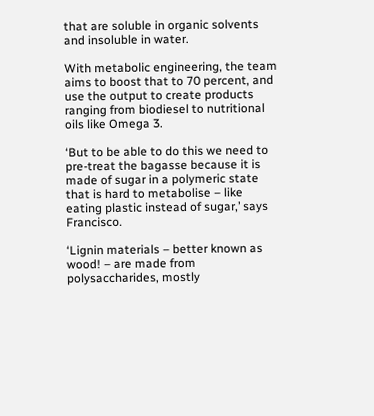that are soluble in organic solvents and insoluble in water.

With metabolic engineering, the team aims to boost that to 70 percent, and use the output to create products ranging from biodiesel to nutritional oils like Omega 3.

‘But to be able to do this we need to pre-treat the bagasse because it is made of sugar in a polymeric state that is hard to metabolise – like eating plastic instead of sugar,’ says Francisco.

‘Lignin materials – better known as wood! – are made from polysaccharides, mostly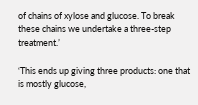of chains of xylose and glucose. To break these chains we undertake a three-step treatment.’

‘This ends up giving three products: one that is mostly glucose,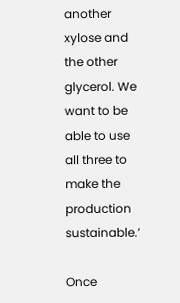another xylose and the other glycerol. We want to be able to use all three to make the production sustainable.’

Once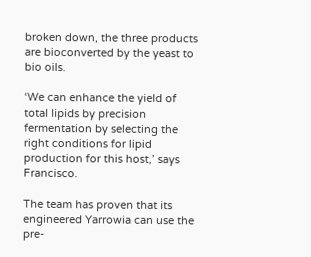broken down, the three products are bioconverted by the yeast to bio oils.

‘We can enhance the yield of total lipids by precision fermentation by selecting the right conditions for lipid production for this host,’ says Francisco.

The team has proven that its engineered Yarrowia can use the pre-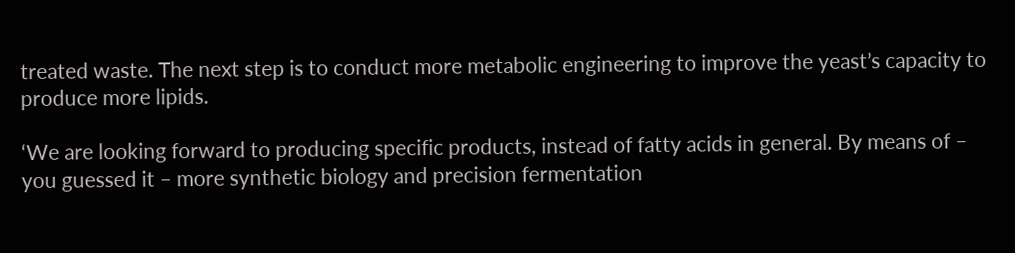treated waste. The next step is to conduct more metabolic engineering to improve the yeast’s capacity to produce more lipids.

‘We are looking forward to producing specific products, instead of fatty acids in general. By means of – you guessed it – more synthetic biology and precision fermentation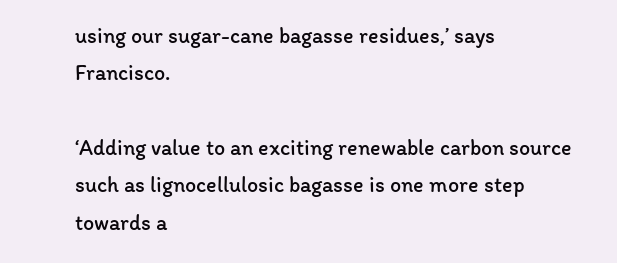using our sugar-cane bagasse residues,’ says Francisco.

‘Adding value to an exciting renewable carbon source such as lignocellulosic bagasse is one more step towards a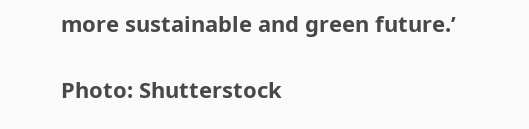more sustainable and green future.’

Photo: Shutterstock